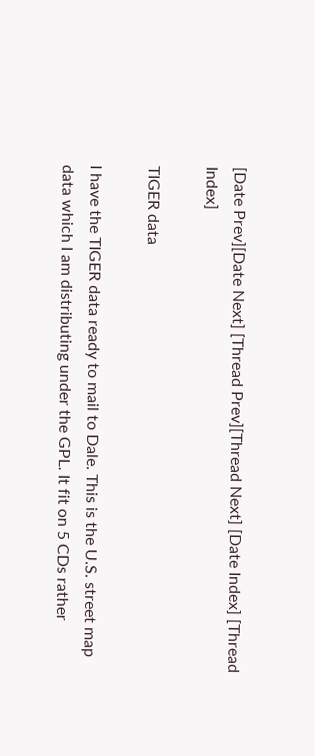[Date Prev][Date Next] [Thread Prev][Thread Next] [Date Index] [Thread Index]

TIGER data

I have the TIGER data ready to mail to Dale. This is the U.S. street map
data which I am distributing under the GPL. It fit on 5 CDs rather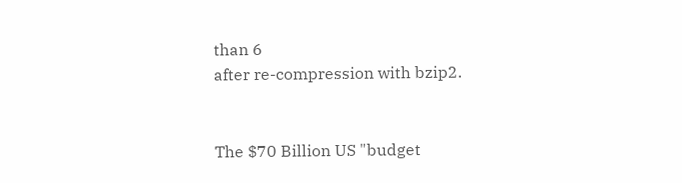than 6
after re-compression with bzip2.


The $70 Billion US "budget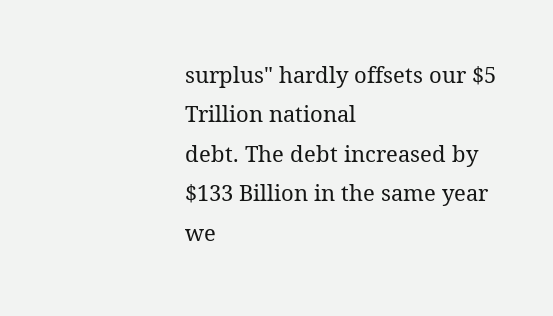surplus" hardly offsets our $5 Trillion national
debt. The debt increased by $133 Billion in the same year we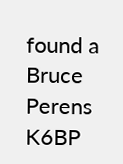found a
Bruce Perens K6BP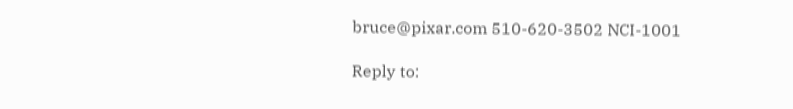bruce@pixar.com 510-620-3502 NCI-1001

Reply to: